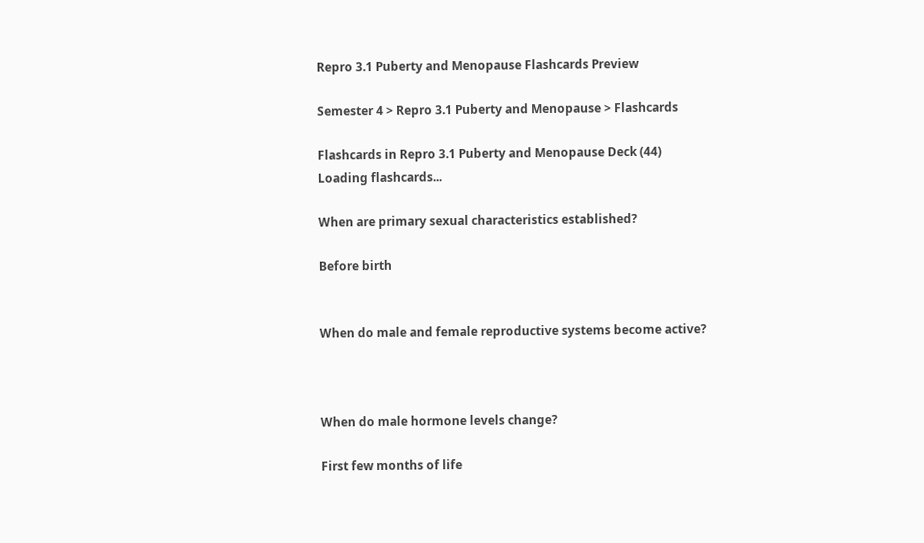Repro 3.1 Puberty and Menopause Flashcards Preview

Semester 4 > Repro 3.1 Puberty and Menopause > Flashcards

Flashcards in Repro 3.1 Puberty and Menopause Deck (44)
Loading flashcards...

When are primary sexual characteristics established?

Before birth


When do male and female reproductive systems become active?



When do male hormone levels change?

First few months of life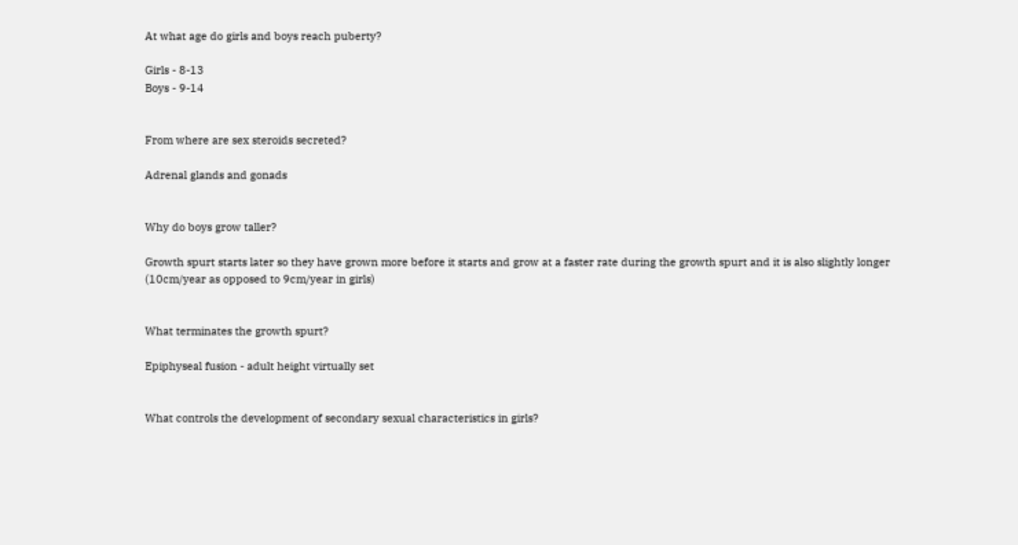At what age do girls and boys reach puberty?

Girls - 8-13
Boys - 9-14


From where are sex steroids secreted?

Adrenal glands and gonads


Why do boys grow taller?

Growth spurt starts later so they have grown more before it starts and grow at a faster rate during the growth spurt and it is also slightly longer (10cm/year as opposed to 9cm/year in girls)


What terminates the growth spurt?

Epiphyseal fusion - adult height virtually set


What controls the development of secondary sexual characteristics in girls?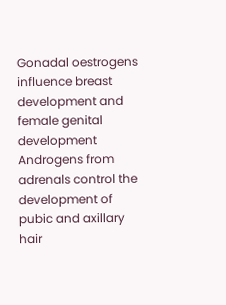Gonadal oestrogens influence breast development and female genital development
Androgens from adrenals control the development of pubic and axillary hair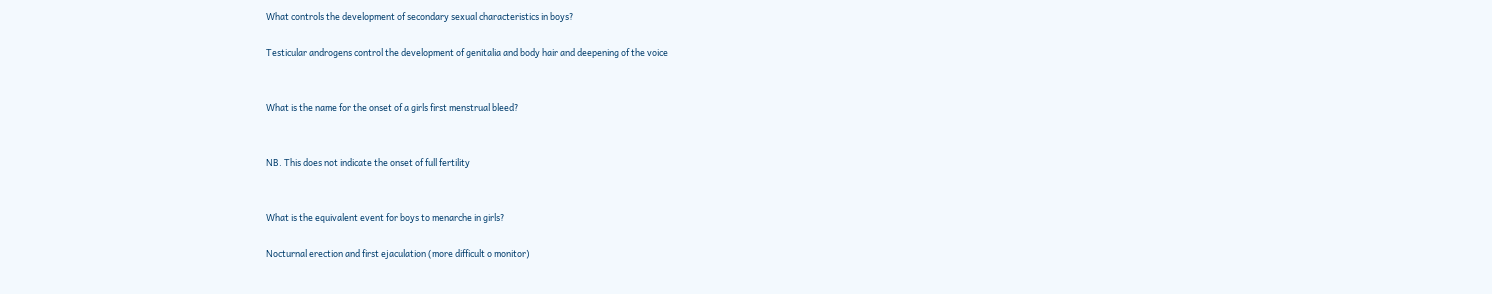What controls the development of secondary sexual characteristics in boys?

Testicular androgens control the development of genitalia and body hair and deepening of the voice


What is the name for the onset of a girls first menstrual bleed?


NB. This does not indicate the onset of full fertility


What is the equivalent event for boys to menarche in girls?

Nocturnal erection and first ejaculation (more difficult o monitor)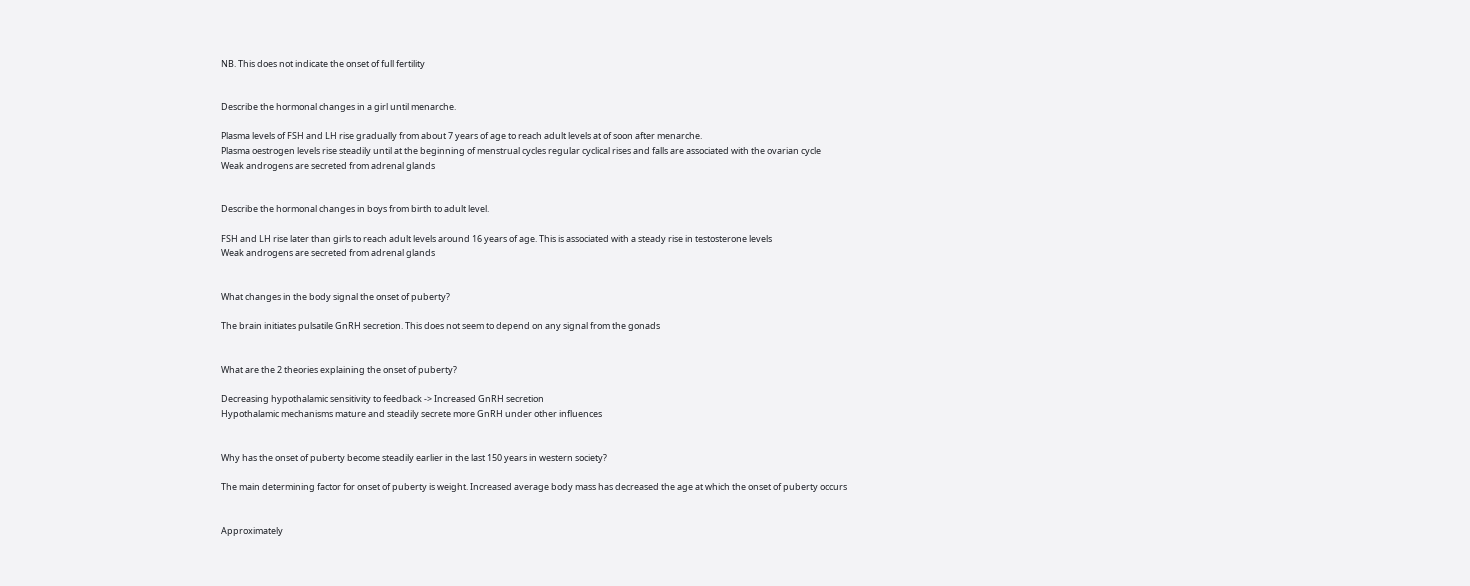NB. This does not indicate the onset of full fertility


Describe the hormonal changes in a girl until menarche.

Plasma levels of FSH and LH rise gradually from about 7 years of age to reach adult levels at of soon after menarche.
Plasma oestrogen levels rise steadily until at the beginning of menstrual cycles regular cyclical rises and falls are associated with the ovarian cycle
Weak androgens are secreted from adrenal glands


Describe the hormonal changes in boys from birth to adult level.

FSH and LH rise later than girls to reach adult levels around 16 years of age. This is associated with a steady rise in testosterone levels
Weak androgens are secreted from adrenal glands


What changes in the body signal the onset of puberty?

The brain initiates pulsatile GnRH secretion. This does not seem to depend on any signal from the gonads


What are the 2 theories explaining the onset of puberty?

Decreasing hypothalamic sensitivity to feedback -> Increased GnRH secretion
Hypothalamic mechanisms mature and steadily secrete more GnRH under other influences


Why has the onset of puberty become steadily earlier in the last 150 years in western society?

The main determining factor for onset of puberty is weight. Increased average body mass has decreased the age at which the onset of puberty occurs


Approximately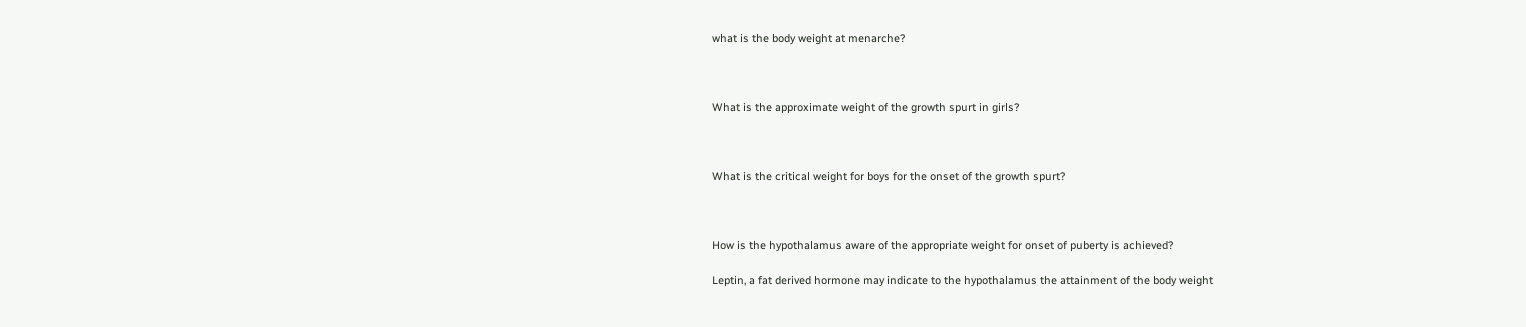what is the body weight at menarche?



What is the approximate weight of the growth spurt in girls?



What is the critical weight for boys for the onset of the growth spurt?



How is the hypothalamus aware of the appropriate weight for onset of puberty is achieved?

Leptin, a fat derived hormone may indicate to the hypothalamus the attainment of the body weight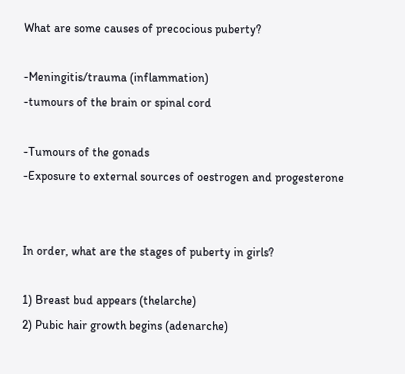What are some causes of precocious puberty?

-Meningitis/trauma (inflammation)
-tumours of the brain or spinal cord

-Tumours of the gonads
-Exposure to external sources of oestrogen and progesterone


In order, what are the stages of puberty in girls?

1) Breast bud appears (thelarche)
2) Pubic hair growth begins (adenarche)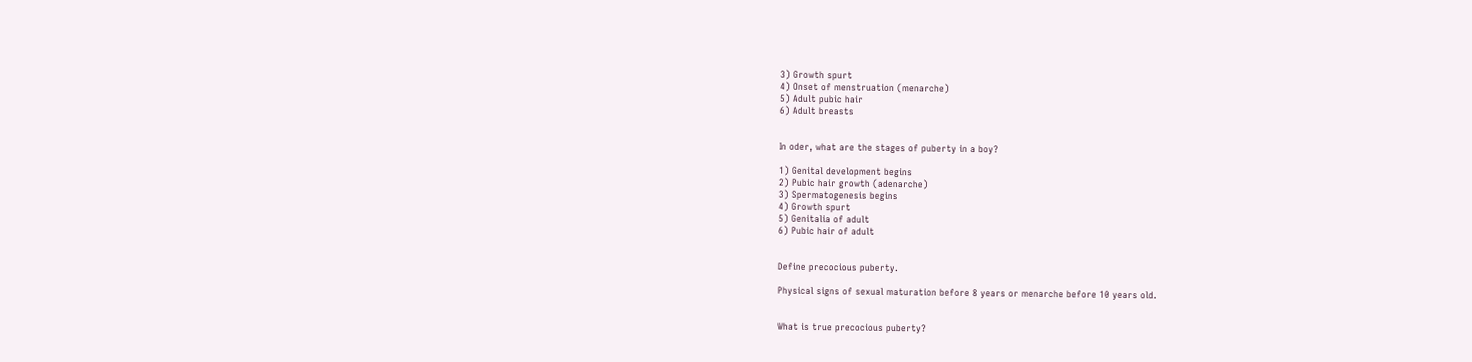3) Growth spurt
4) Onset of menstruation (menarche)
5) Adult pubic hair
6) Adult breasts


In oder, what are the stages of puberty in a boy?

1) Genital development begins
2) Pubic hair growth (adenarche)
3) Spermatogenesis begins
4) Growth spurt
5) Genitalia of adult
6) Pubic hair of adult


Define precocious puberty.

Physical signs of sexual maturation before 8 years or menarche before 10 years old.


What is true precocious puberty?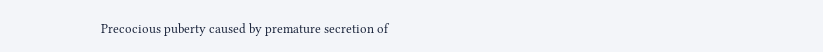Precocious puberty caused by premature secretion of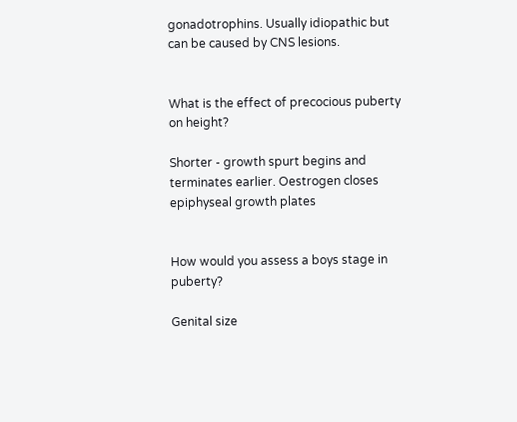gonadotrophins. Usually idiopathic but can be caused by CNS lesions.


What is the effect of precocious puberty on height?

Shorter - growth spurt begins and terminates earlier. Oestrogen closes epiphyseal growth plates


How would you assess a boys stage in puberty?

Genital size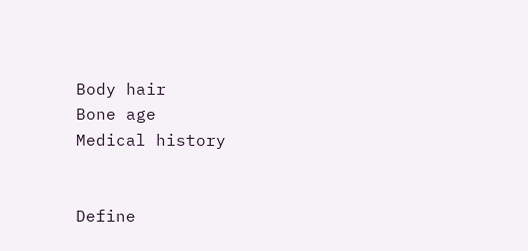Body hair
Bone age
Medical history


Define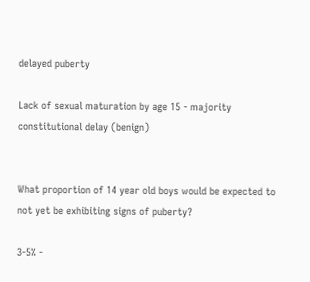delayed puberty

Lack of sexual maturation by age 15 - majority constitutional delay (benign)


What proportion of 14 year old boys would be expected to not yet be exhibiting signs of puberty?

3-5% -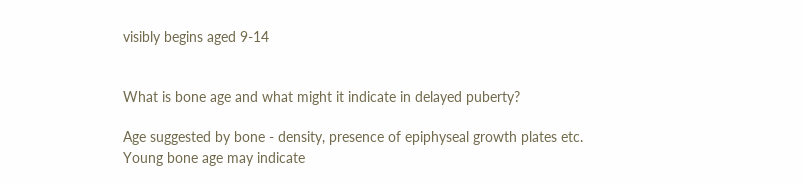visibly begins aged 9-14


What is bone age and what might it indicate in delayed puberty?

Age suggested by bone - density, presence of epiphyseal growth plates etc.
Young bone age may indicate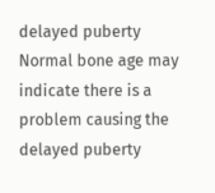delayed puberty
Normal bone age may indicate there is a problem causing the delayed puberty